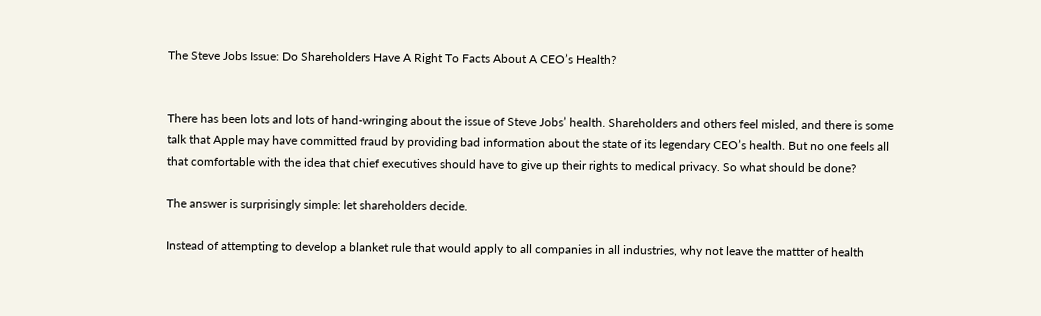The Steve Jobs Issue: Do Shareholders Have A Right To Facts About A CEO’s Health?


There has been lots and lots of hand-wringing about the issue of Steve Jobs’ health. Shareholders and others feel misled, and there is some talk that Apple may have committed fraud by providing bad information about the state of its legendary CEO’s health. But no one feels all that comfortable with the idea that chief executives should have to give up their rights to medical privacy. So what should be done?

The answer is surprisingly simple: let shareholders decide.

Instead of attempting to develop a blanket rule that would apply to all companies in all industries, why not leave the mattter of health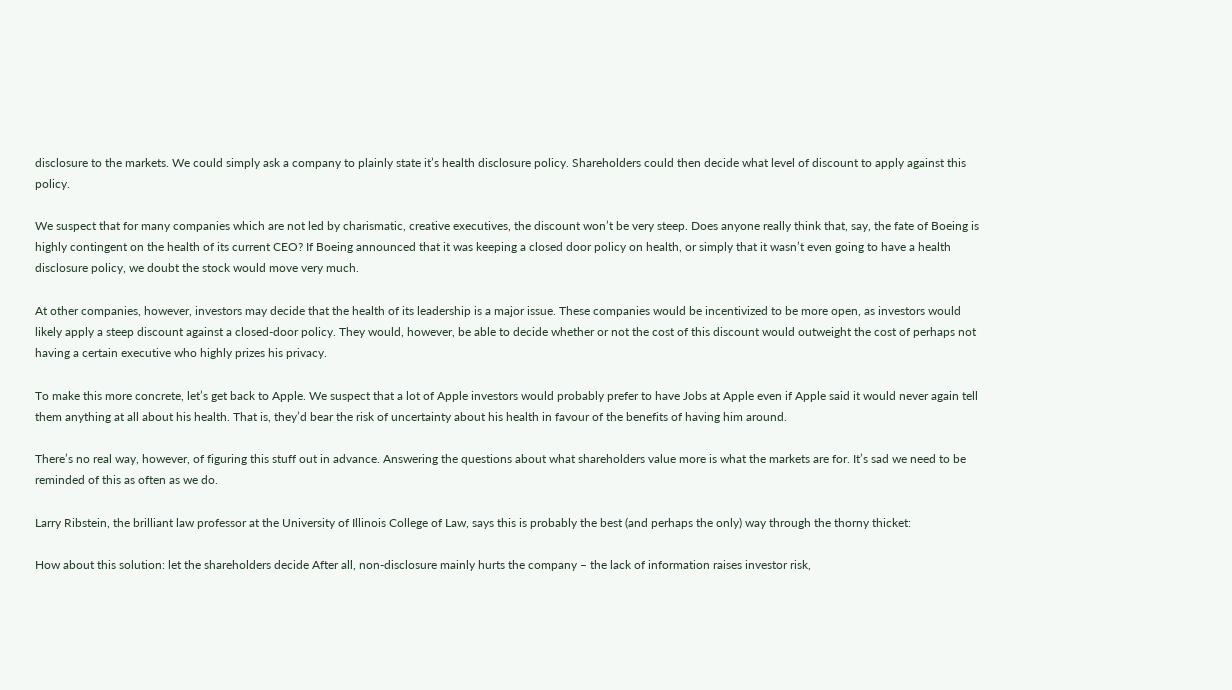disclosure to the markets. We could simply ask a company to plainly state it’s health disclosure policy. Shareholders could then decide what level of discount to apply against this policy.

We suspect that for many companies which are not led by charismatic, creative executives, the discount won’t be very steep. Does anyone really think that, say, the fate of Boeing is highly contingent on the health of its current CEO? If Boeing announced that it was keeping a closed door policy on health, or simply that it wasn’t even going to have a health disclosure policy, we doubt the stock would move very much.

At other companies, however, investors may decide that the health of its leadership is a major issue. These companies would be incentivized to be more open, as investors would likely apply a steep discount against a closed-door policy. They would, however, be able to decide whether or not the cost of this discount would outweight the cost of perhaps not having a certain executive who highly prizes his privacy.

To make this more concrete, let’s get back to Apple. We suspect that a lot of Apple investors would probably prefer to have Jobs at Apple even if Apple said it would never again tell them anything at all about his health. That is, they’d bear the risk of uncertainty about his health in favour of the benefits of having him around.

There’s no real way, however, of figuring this stuff out in advance. Answering the questions about what shareholders value more is what the markets are for. It’s sad we need to be reminded of this as often as we do.

Larry Ribstein, the brilliant law professor at the University of Illinois College of Law, says this is probably the best (and perhaps the only) way through the thorny thicket:

How about this solution: let the shareholders decide After all, non-disclosure mainly hurts the company – the lack of information raises investor risk,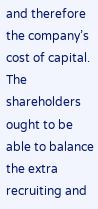and therefore the company’s cost of capital. The shareholders ought to be able to balance the extra recruiting and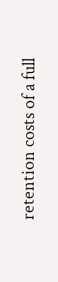retention costs of a full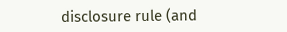disclosure rule (and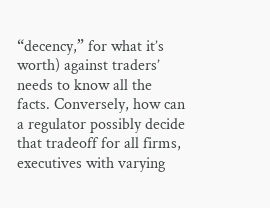“decency,” for what it’s worth) against traders’ needs to know all the facts. Conversely, how can a regulator possibly decide that tradeoff for all firms, executives with varying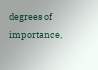degrees of importance,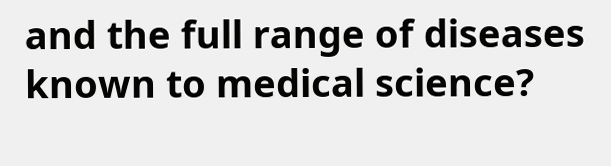and the full range of diseases known to medical science?